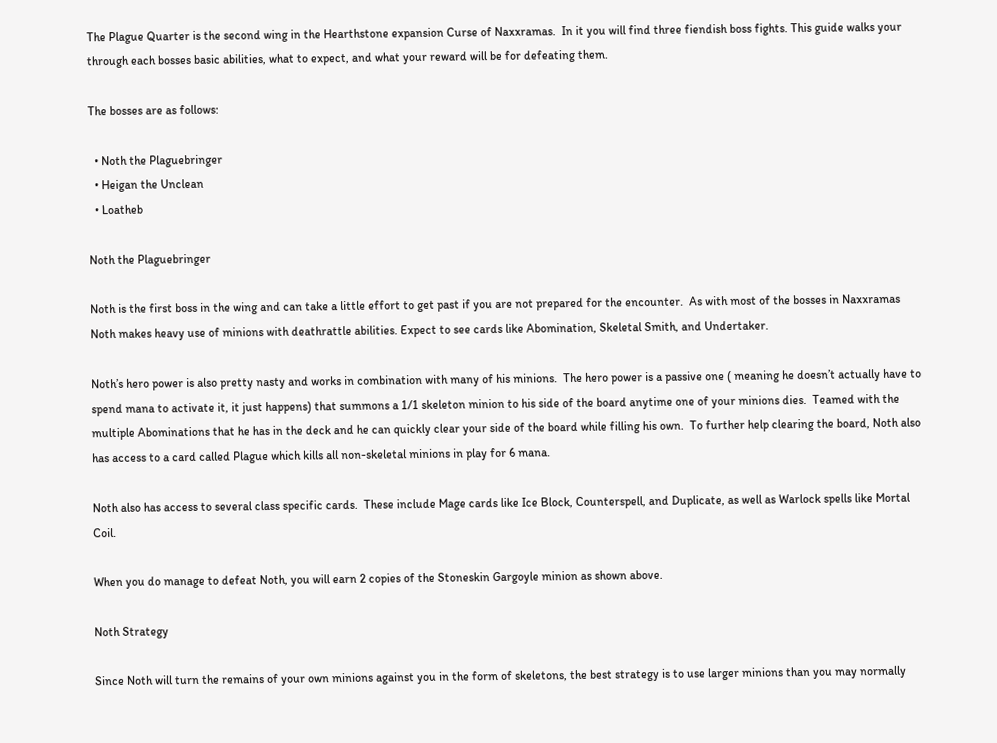The Plague Quarter is the second wing in the Hearthstone expansion Curse of Naxxramas.  In it you will find three fiendish boss fights. This guide walks your through each bosses basic abilities, what to expect, and what your reward will be for defeating them.

The bosses are as follows:

  • Noth the Plaguebringer
  • Heigan the Unclean
  • Loatheb

Noth the Plaguebringer

Noth is the first boss in the wing and can take a little effort to get past if you are not prepared for the encounter.  As with most of the bosses in Naxxramas Noth makes heavy use of minions with deathrattle abilities. Expect to see cards like Abomination, Skeletal Smith, and Undertaker.

Noth’s hero power is also pretty nasty and works in combination with many of his minions.  The hero power is a passive one ( meaning he doesn’t actually have to spend mana to activate it, it just happens) that summons a 1/1 skeleton minion to his side of the board anytime one of your minions dies.  Teamed with the multiple Abominations that he has in the deck and he can quickly clear your side of the board while filling his own.  To further help clearing the board, Noth also has access to a card called Plague which kills all non-skeletal minions in play for 6 mana.

Noth also has access to several class specific cards.  These include Mage cards like Ice Block, Counterspell, and Duplicate, as well as Warlock spells like Mortal Coil.

When you do manage to defeat Noth, you will earn 2 copies of the Stoneskin Gargoyle minion as shown above.

Noth Strategy

Since Noth will turn the remains of your own minions against you in the form of skeletons, the best strategy is to use larger minions than you may normally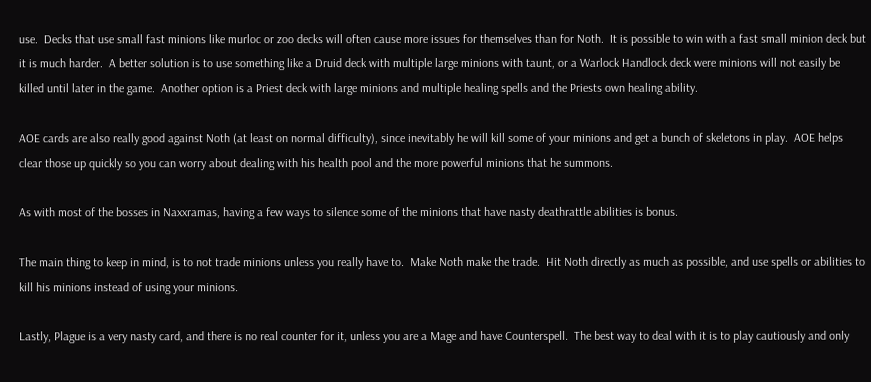use.  Decks that use small fast minions like murloc or zoo decks will often cause more issues for themselves than for Noth.  It is possible to win with a fast small minion deck but it is much harder.  A better solution is to use something like a Druid deck with multiple large minions with taunt, or a Warlock Handlock deck were minions will not easily be killed until later in the game.  Another option is a Priest deck with large minions and multiple healing spells and the Priests own healing ability.

AOE cards are also really good against Noth (at least on normal difficulty), since inevitably he will kill some of your minions and get a bunch of skeletons in play.  AOE helps clear those up quickly so you can worry about dealing with his health pool and the more powerful minions that he summons.

As with most of the bosses in Naxxramas, having a few ways to silence some of the minions that have nasty deathrattle abilities is bonus.

The main thing to keep in mind, is to not trade minions unless you really have to.  Make Noth make the trade.  Hit Noth directly as much as possible, and use spells or abilities to kill his minions instead of using your minions.

Lastly, Plague is a very nasty card, and there is no real counter for it, unless you are a Mage and have Counterspell.  The best way to deal with it is to play cautiously and only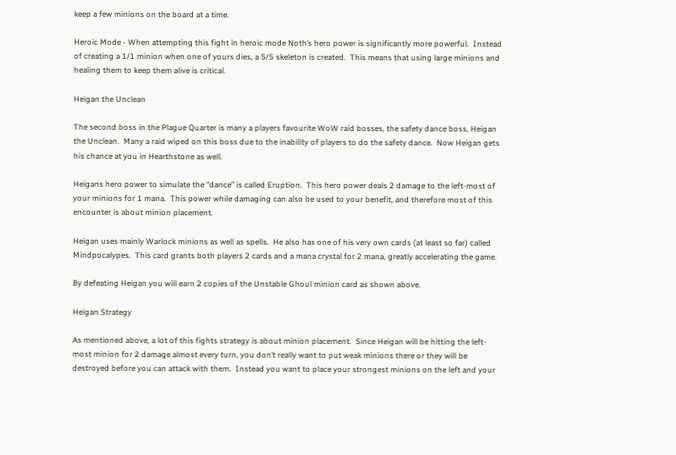keep a few minions on the board at a time.

Heroic Mode - When attempting this fight in heroic mode Noth’s hero power is significantly more powerful.  Instead of creating a 1/1 minion when one of yours dies, a 5/5 skeleton is created.  This means that using large minions and healing them to keep them alive is critical.

Heigan the Unclean

The second boss in the Plague Quarter is many a players favourite WoW raid bosses, the safety dance boss, Heigan the Unclean.  Many a raid wiped on this boss due to the inability of players to do the safety dance.  Now Heigan gets his chance at you in Hearthstone as well.

Heigans hero power to simulate the “dance” is called Eruption.  This hero power deals 2 damage to the left-most of your minions for 1 mana.  This power while damaging can also be used to your benefit, and therefore most of this encounter is about minion placement.

Heigan uses mainly Warlock minions as well as spells.  He also has one of his very own cards (at least so far) called Mindpocalypes.  This card grants both players 2 cards and a mana crystal for 2 mana, greatly accelerating the game.

By defeating Heigan you will earn 2 copies of the Unstable Ghoul minion card as shown above.

Heigan Strategy

As mentioned above, a lot of this fights strategy is about minion placement.  Since Heigan will be hitting the left-most minion for 2 damage almost every turn, you don’t really want to put weak minions there or they will be destroyed before you can attack with them.  Instead you want to place your strongest minions on the left and your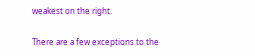weakest on the right.

There are a few exceptions to the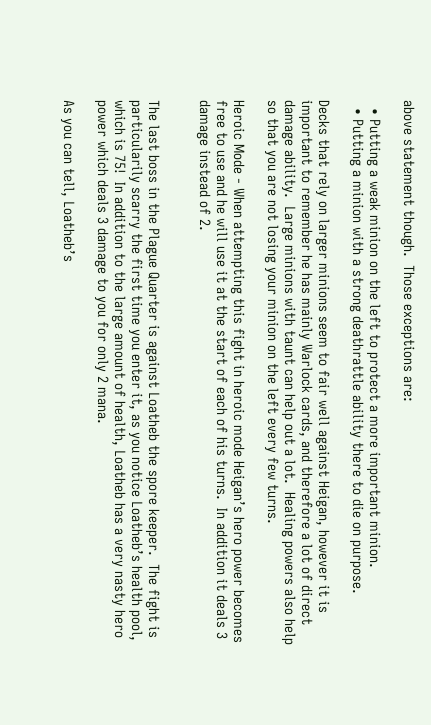above statement though.  Those exceptions are:

  • Putting a weak minion on the left to protect a more important minion.
  • Putting a minion with a strong deathrattle ability there to die on purpose.

Decks that rely on larger minions seem to fair well against Heigan, however it is important to remember he has mainly Warlock cards, and therefore a lot of direct damage ability.  Large minions with taunt can help out a lot.  Healing powers also help so that you are not losing your minion on the left every few turns.

Heroic Mode - When attempting this fight in heroic mode Heigan’s hero power becomes free to use and he will use it at the start of each of his turns.  In addition it deals 3 damage instead of 2.


The last boss in the Plague Quarter is against Loatheb the spore keeper.  The fight is particularily scarry the first time you enter it, as you notice Loatheb’s health pool, which is 75!  In addition to the large amount of health, Loatheb has a very nasty hero power which deals 3 damage to you for only 2 mana.

As you can tell, Loatheb’s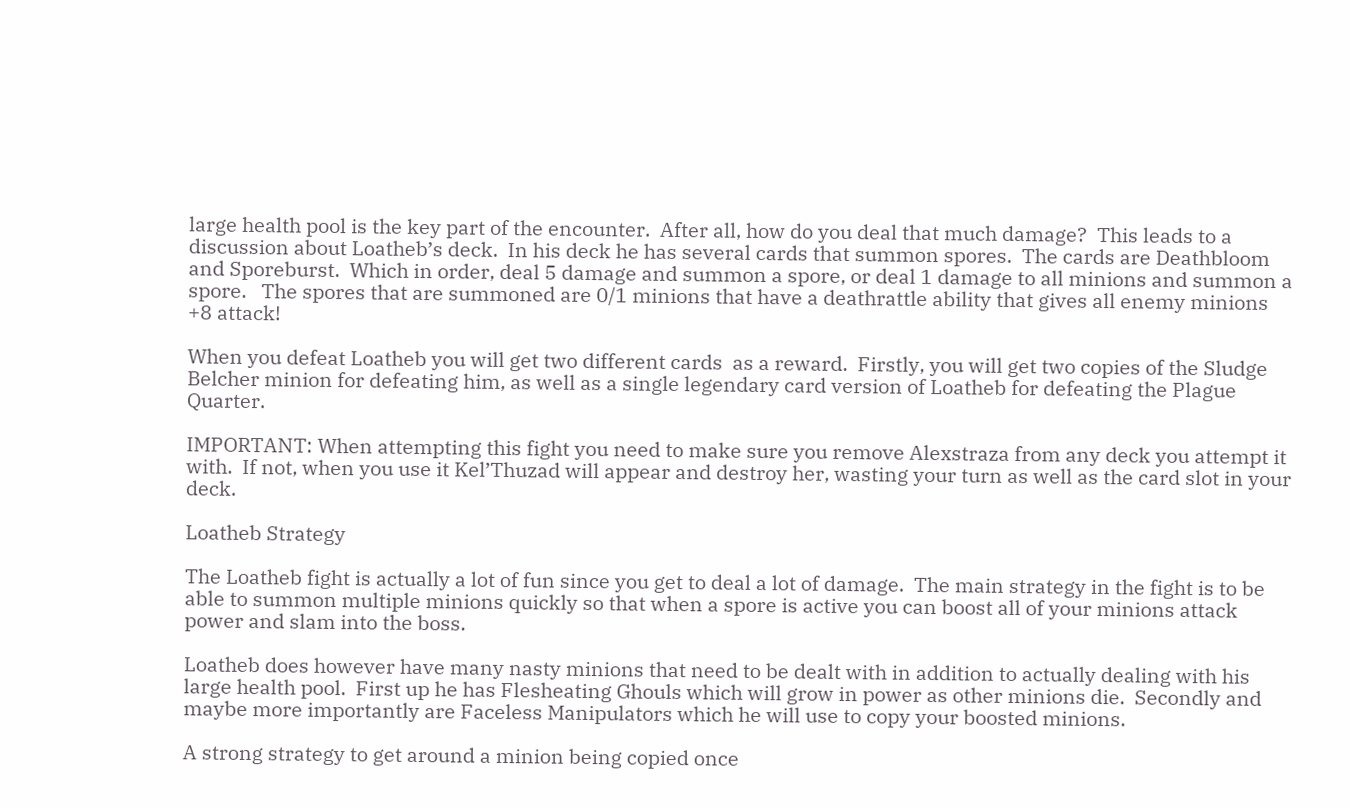large health pool is the key part of the encounter.  After all, how do you deal that much damage?  This leads to a discussion about Loatheb’s deck.  In his deck he has several cards that summon spores.  The cards are Deathbloom and Sporeburst.  Which in order, deal 5 damage and summon a spore, or deal 1 damage to all minions and summon a spore.   The spores that are summoned are 0/1 minions that have a deathrattle ability that gives all enemy minions +8 attack!

When you defeat Loatheb you will get two different cards  as a reward.  Firstly, you will get two copies of the Sludge Belcher minion for defeating him, as well as a single legendary card version of Loatheb for defeating the Plague Quarter.

IMPORTANT: When attempting this fight you need to make sure you remove Alexstraza from any deck you attempt it with.  If not, when you use it Kel’Thuzad will appear and destroy her, wasting your turn as well as the card slot in your deck.

Loatheb Strategy

The Loatheb fight is actually a lot of fun since you get to deal a lot of damage.  The main strategy in the fight is to be able to summon multiple minions quickly so that when a spore is active you can boost all of your minions attack power and slam into the boss.

Loatheb does however have many nasty minions that need to be dealt with in addition to actually dealing with his large health pool.  First up he has Flesheating Ghouls which will grow in power as other minions die.  Secondly and maybe more importantly are Faceless Manipulators which he will use to copy your boosted minions.

A strong strategy to get around a minion being copied once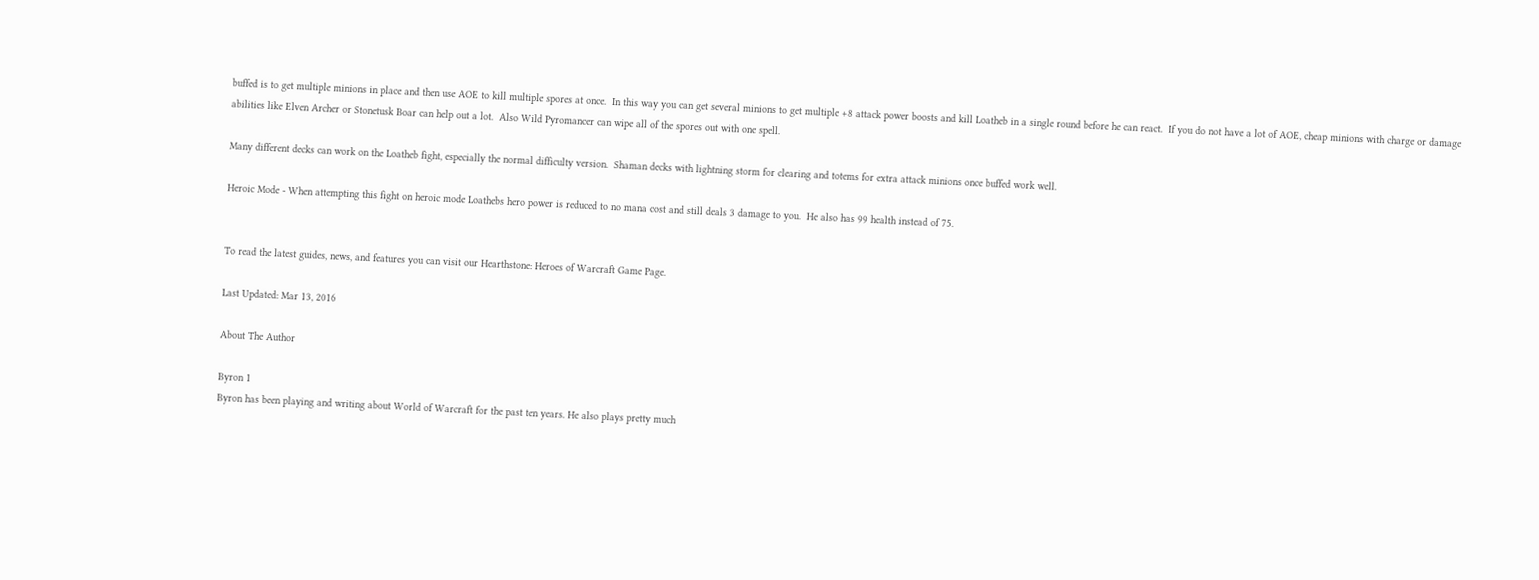buffed is to get multiple minions in place and then use AOE to kill multiple spores at once.  In this way you can get several minions to get multiple +8 attack power boosts and kill Loatheb in a single round before he can react.  If you do not have a lot of AOE, cheap minions with charge or damage abilities like Elven Archer or Stonetusk Boar can help out a lot.  Also Wild Pyromancer can wipe all of the spores out with one spell.

Many different decks can work on the Loatheb fight, especially the normal difficulty version.  Shaman decks with lightning storm for clearing and totems for extra attack minions once buffed work well.

Heroic Mode - When attempting this fight on heroic mode Loathebs hero power is reduced to no mana cost and still deals 3 damage to you.  He also has 99 health instead of 75.


To read the latest guides, news, and features you can visit our Hearthstone: Heroes of Warcraft Game Page.

Last Updated: Mar 13, 2016

About The Author

Byron 1
Byron has been playing and writing about World of Warcraft for the past ten years. He also plays pretty much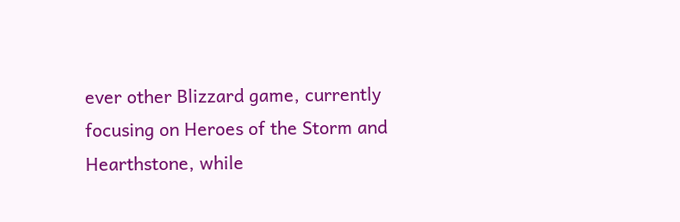ever other Blizzard game, currently focusing on Heroes of the Storm and Hearthstone, while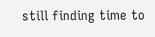still finding time to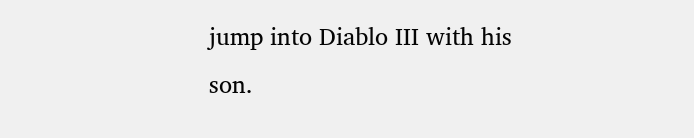jump into Diablo III with his son.